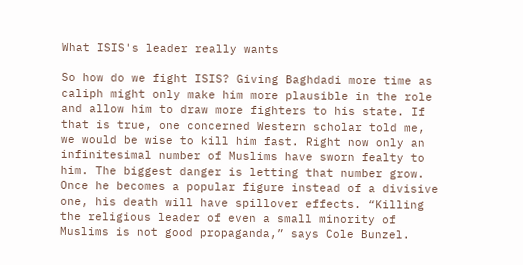What ISIS's leader really wants

So how do we fight ISIS? Giving Baghdadi more time as caliph might only make him more plausible in the role and allow him to draw more fighters to his state. If that is true, one concerned Western scholar told me, we would be wise to kill him fast. Right now only an infinitesimal number of Muslims have sworn fealty to him. The biggest danger is letting that number grow. Once he becomes a popular figure instead of a divisive one, his death will have spillover effects. “Killing the religious leader of even a small minority of Muslims is not good propaganda,” says Cole Bunzel.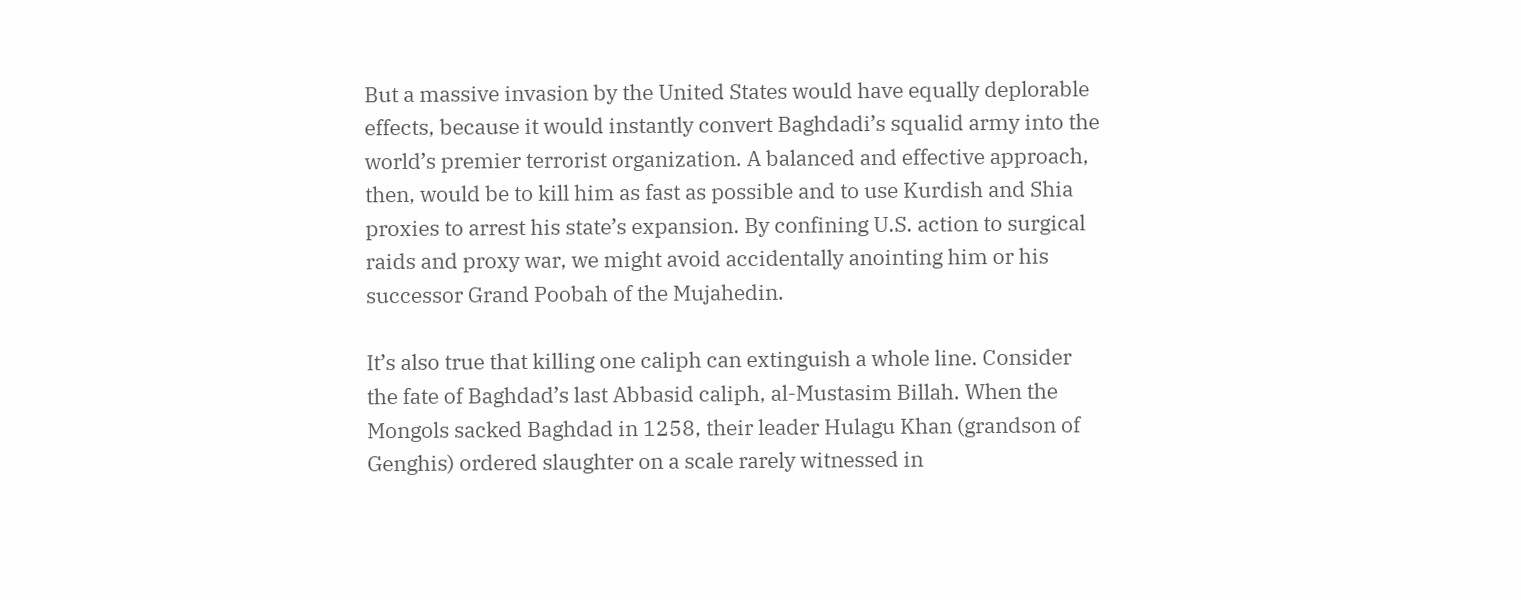But a massive invasion by the United States would have equally deplorable effects, because it would instantly convert Baghdadi’s squalid army into the world’s premier terrorist organization. A balanced and effective approach, then, would be to kill him as fast as possible and to use Kurdish and Shia proxies to arrest his state’s expansion. By confining U.S. action to surgical raids and proxy war, we might avoid accidentally anointing him or his successor Grand Poobah of the Mujahedin.

It’s also true that killing one caliph can extinguish a whole line. Consider the fate of Baghdad’s last Abbasid caliph, al-Mustasim Billah. When the Mongols sacked Baghdad in 1258, their leader Hulagu Khan (grandson of Genghis) ordered slaughter on a scale rarely witnessed in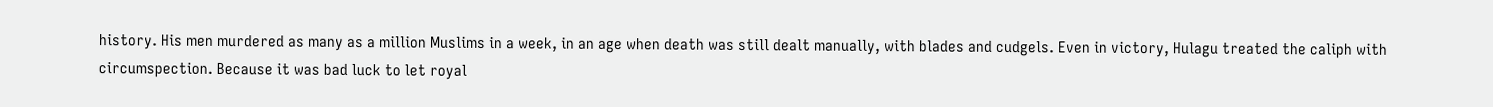history. His men murdered as many as a million Muslims in a week, in an age when death was still dealt manually, with blades and cudgels. Even in victory, Hulagu treated the caliph with circumspection. Because it was bad luck to let royal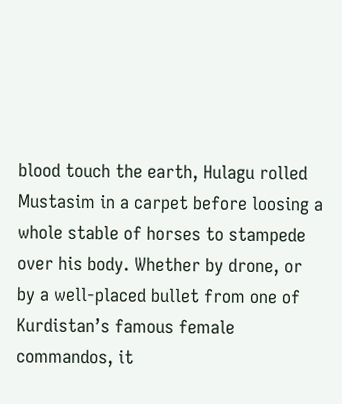blood touch the earth, Hulagu rolled Mustasim in a carpet before loosing a whole stable of horses to stampede over his body. Whether by drone, or by a well-placed bullet from one of Kurdistan’s famous female commandos, it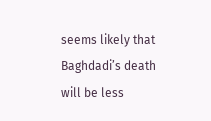seems likely that Baghdadi’s death will be less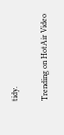tidy.

Trending on HotAir Video